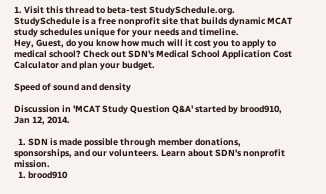1. Visit this thread to beta-test StudySchedule.org. StudySchedule is a free nonprofit site that builds dynamic MCAT study schedules unique for your needs and timeline.
Hey, Guest, do you know how much will it cost you to apply to medical school? Check out SDN's Medical School Application Cost Calculator and plan your budget.

Speed of sound and density

Discussion in 'MCAT Study Question Q&A' started by brood910, Jan 12, 2014.

  1. SDN is made possible through member donations, sponsorships, and our volunteers. Learn about SDN's nonprofit mission.
  1. brood910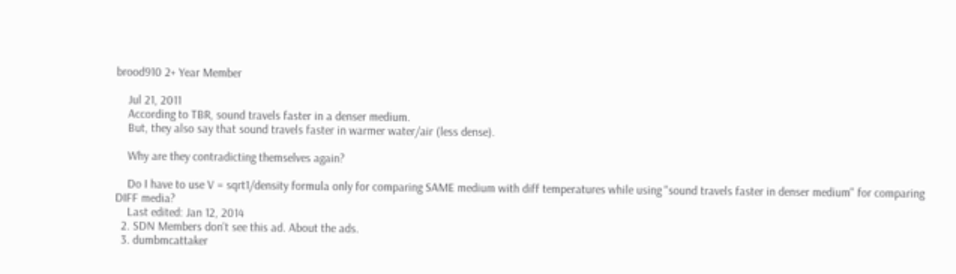brood910 2+ Year Member

    Jul 21, 2011
    According to TBR, sound travels faster in a denser medium.
    But, they also say that sound travels faster in warmer water/air (less dense).

    Why are they contradicting themselves again?

    Do I have to use V = sqrt1/density formula only for comparing SAME medium with diff temperatures while using "sound travels faster in denser medium" for comparing DIFF media?
    Last edited: Jan 12, 2014
  2. SDN Members don't see this ad. About the ads.
  3. dumbmcattaker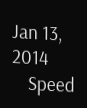Jan 13, 2014
    Speed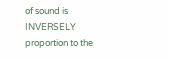of sound is INVERSELY proportion to the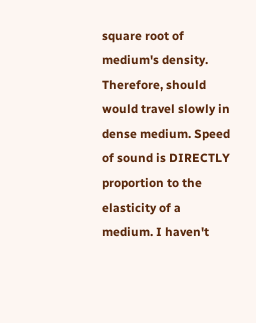square root of medium's density. Therefore, should would travel slowly in dense medium. Speed of sound is DIRECTLY proportion to the elasticity of a medium. I haven't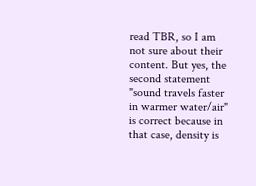read TBR, so I am not sure about their content. But yes, the second statement "sound travels faster in warmer water/air" is correct because in that case, density is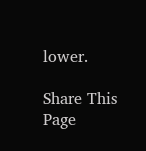lower.

Share This Page